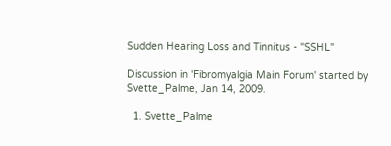Sudden Hearing Loss and Tinnitus - "SSHL"

Discussion in 'Fibromyalgia Main Forum' started by Svette_Palme, Jan 14, 2009.

  1. Svette_Palme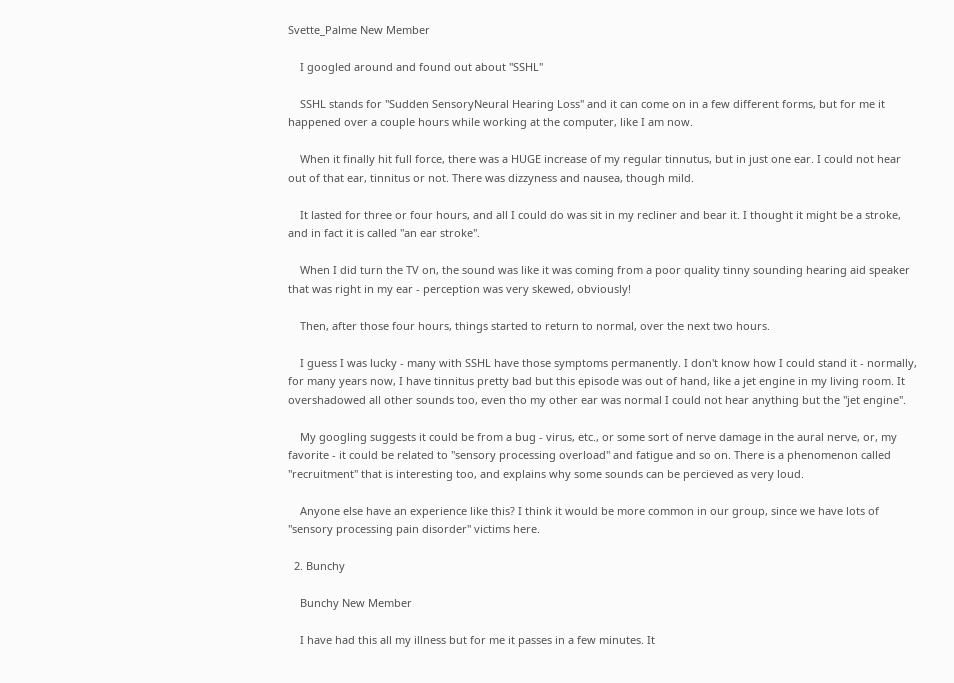Svette_Palme New Member

    I googled around and found out about "SSHL"

    SSHL stands for "Sudden SensoryNeural Hearing Loss" and it can come on in a few different forms, but for me it happened over a couple hours while working at the computer, like I am now.

    When it finally hit full force, there was a HUGE increase of my regular tinnutus, but in just one ear. I could not hear out of that ear, tinnitus or not. There was dizzyness and nausea, though mild.

    It lasted for three or four hours, and all I could do was sit in my recliner and bear it. I thought it might be a stroke, and in fact it is called "an ear stroke".

    When I did turn the TV on, the sound was like it was coming from a poor quality tinny sounding hearing aid speaker that was right in my ear - perception was very skewed, obviously!

    Then, after those four hours, things started to return to normal, over the next two hours.

    I guess I was lucky - many with SSHL have those symptoms permanently. I don't know how I could stand it - normally, for many years now, I have tinnitus pretty bad but this episode was out of hand, like a jet engine in my living room. It overshadowed all other sounds too, even tho my other ear was normal I could not hear anything but the "jet engine".

    My googling suggests it could be from a bug - virus, etc., or some sort of nerve damage in the aural nerve, or, my favorite - it could be related to "sensory processing overload" and fatigue and so on. There is a phenomenon called "recruitment" that is interesting too, and explains why some sounds can be percieved as very loud.

    Anyone else have an experience like this? I think it would be more common in our group, since we have lots of "sensory processing pain disorder" victims here.

  2. Bunchy

    Bunchy New Member

    I have had this all my illness but for me it passes in a few minutes. It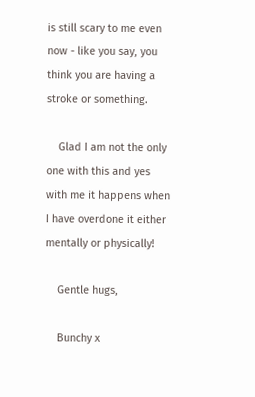is still scary to me even now - like you say, you think you are having a stroke or something.

    Glad I am not the only one with this and yes with me it happens when I have overdone it either mentally or physically!

    Gentle hugs,

    Bunchy x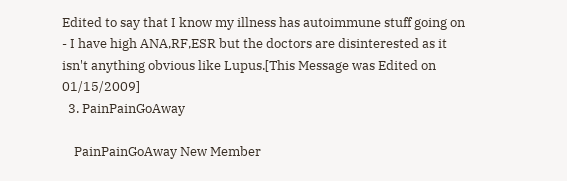Edited to say that I know my illness has autoimmune stuff going on - I have high ANA,RF,ESR but the doctors are disinterested as it isn't anything obvious like Lupus.[This Message was Edited on 01/15/2009]
  3. PainPainGoAway

    PainPainGoAway New Member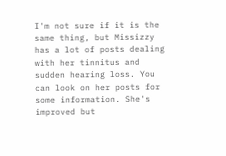I'm not sure if it is the same thing, but Missizzy has a lot of posts dealing with her tinnitus and sudden hearing loss. You can look on her posts for some information. She's improved but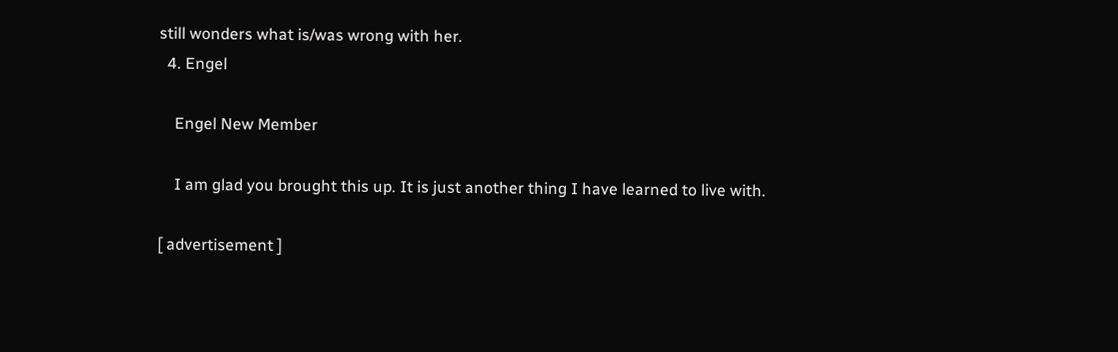still wonders what is/was wrong with her.
  4. Engel

    Engel New Member

    I am glad you brought this up. It is just another thing I have learned to live with.

[ advertisement ]